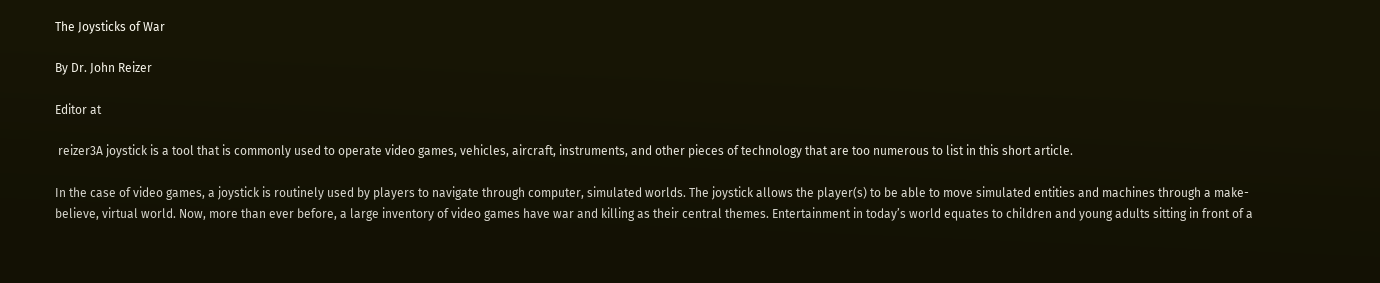The Joysticks of War

By Dr. John Reizer

Editor at

 reizer3A joystick is a tool that is commonly used to operate video games, vehicles, aircraft, instruments, and other pieces of technology that are too numerous to list in this short article.

In the case of video games, a joystick is routinely used by players to navigate through computer, simulated worlds. The joystick allows the player(s) to be able to move simulated entities and machines through a make-believe, virtual world. Now, more than ever before, a large inventory of video games have war and killing as their central themes. Entertainment in today’s world equates to children and young adults sitting in front of a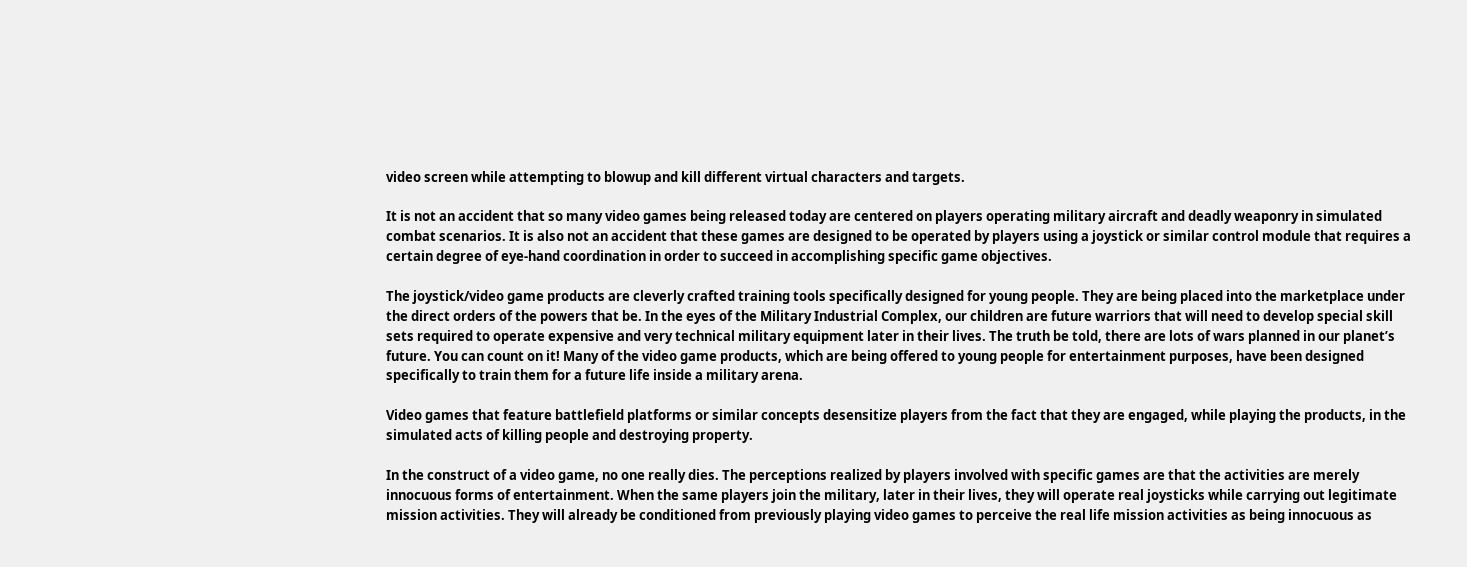video screen while attempting to blowup and kill different virtual characters and targets.

It is not an accident that so many video games being released today are centered on players operating military aircraft and deadly weaponry in simulated combat scenarios. It is also not an accident that these games are designed to be operated by players using a joystick or similar control module that requires a certain degree of eye-hand coordination in order to succeed in accomplishing specific game objectives.

The joystick/video game products are cleverly crafted training tools specifically designed for young people. They are being placed into the marketplace under the direct orders of the powers that be. In the eyes of the Military Industrial Complex, our children are future warriors that will need to develop special skill sets required to operate expensive and very technical military equipment later in their lives. The truth be told, there are lots of wars planned in our planet’s future. You can count on it! Many of the video game products, which are being offered to young people for entertainment purposes, have been designed specifically to train them for a future life inside a military arena.

Video games that feature battlefield platforms or similar concepts desensitize players from the fact that they are engaged, while playing the products, in the simulated acts of killing people and destroying property.

In the construct of a video game, no one really dies. The perceptions realized by players involved with specific games are that the activities are merely innocuous forms of entertainment. When the same players join the military, later in their lives, they will operate real joysticks while carrying out legitimate mission activities. They will already be conditioned from previously playing video games to perceive the real life mission activities as being innocuous as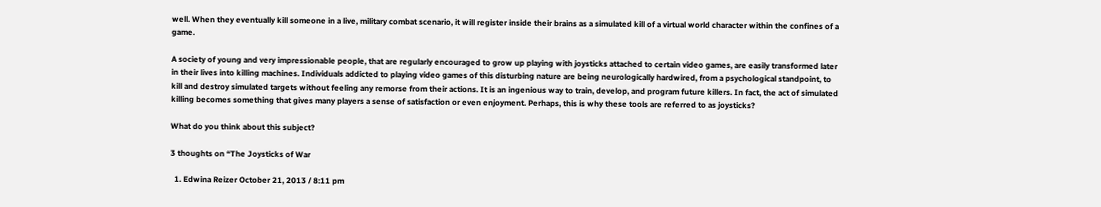well. When they eventually kill someone in a live, military combat scenario, it will register inside their brains as a simulated kill of a virtual world character within the confines of a game.

A society of young and very impressionable people, that are regularly encouraged to grow up playing with joysticks attached to certain video games, are easily transformed later in their lives into killing machines. Individuals addicted to playing video games of this disturbing nature are being neurologically hardwired, from a psychological standpoint, to kill and destroy simulated targets without feeling any remorse from their actions. It is an ingenious way to train, develop, and program future killers. In fact, the act of simulated killing becomes something that gives many players a sense of satisfaction or even enjoyment. Perhaps, this is why these tools are referred to as joysticks?

What do you think about this subject?

3 thoughts on “The Joysticks of War

  1. Edwina Reizer October 21, 2013 / 8:11 pm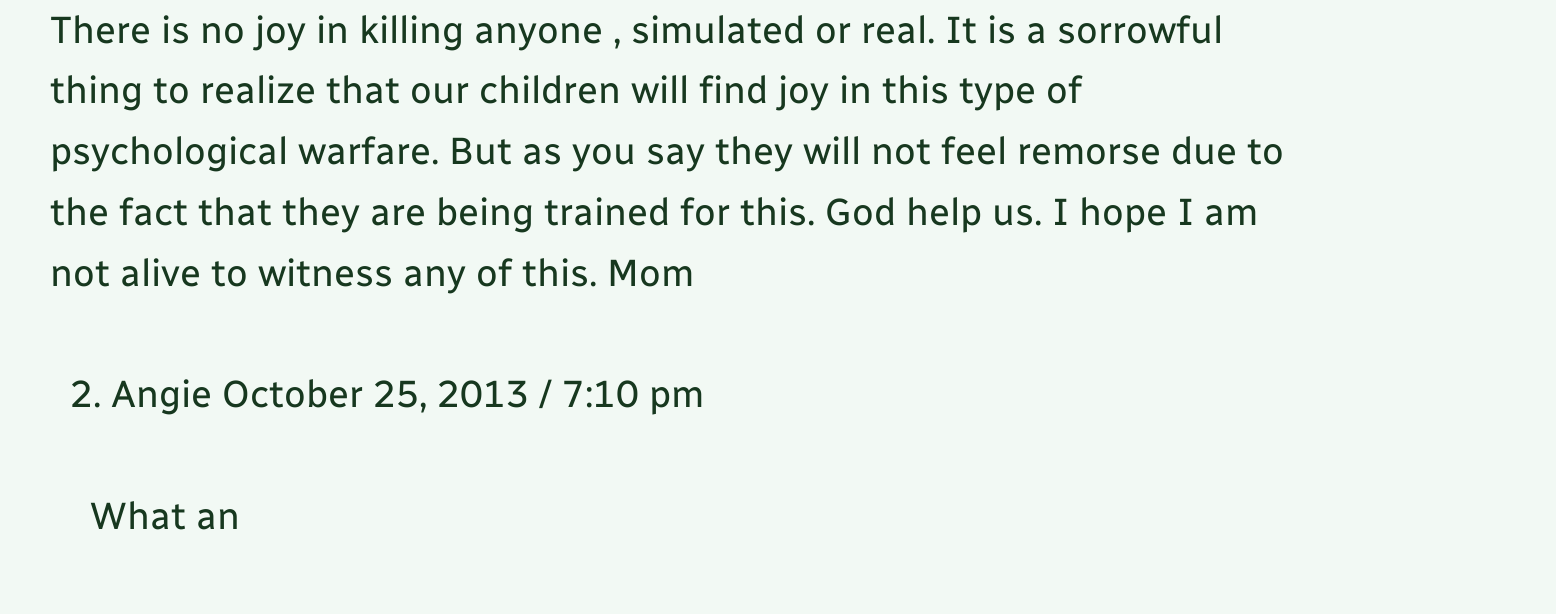There is no joy in killing anyone , simulated or real. It is a sorrowful thing to realize that our children will find joy in this type of psychological warfare. But as you say they will not feel remorse due to the fact that they are being trained for this. God help us. I hope I am not alive to witness any of this. Mom

  2. Angie October 25, 2013 / 7:10 pm

    What an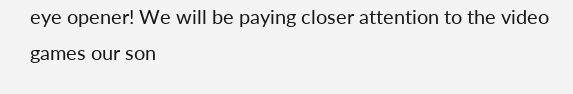eye opener! We will be paying closer attention to the video games our son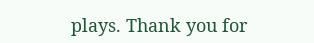plays. Thank you for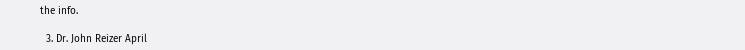the info.

  3. Dr. John Reizer April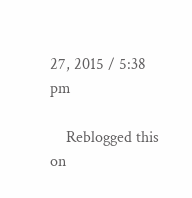27, 2015 / 5:38 pm

    Reblogged this on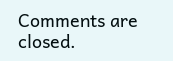Comments are closed.